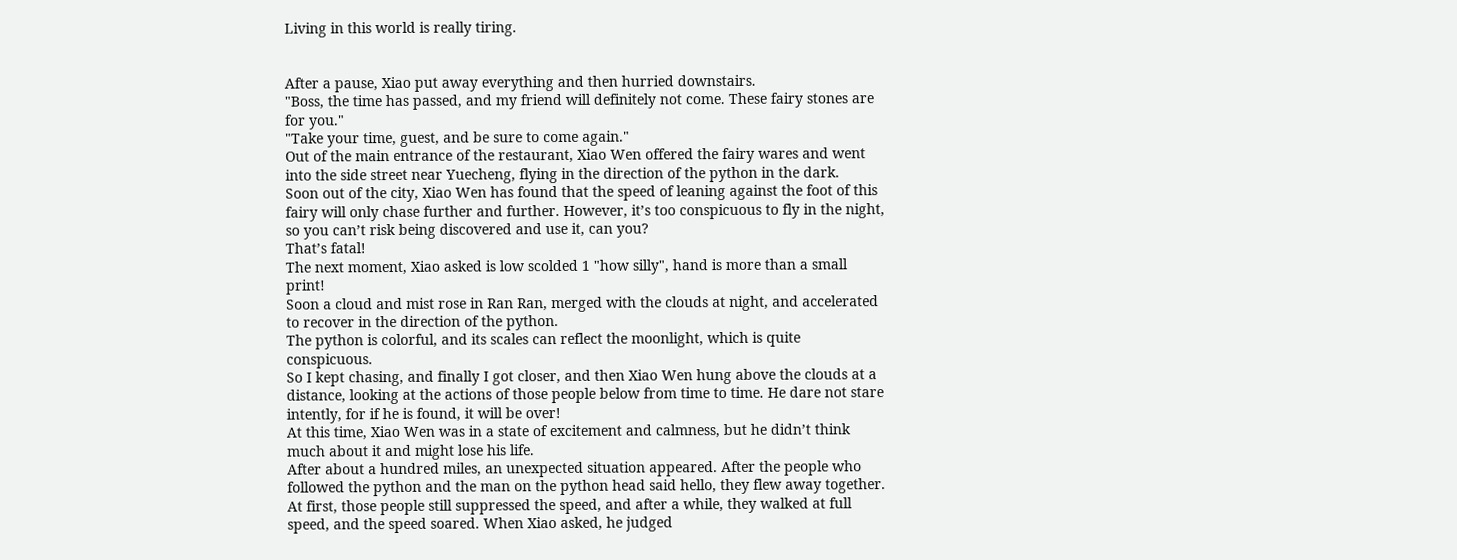Living in this world is really tiring.


After a pause, Xiao put away everything and then hurried downstairs.
"Boss, the time has passed, and my friend will definitely not come. These fairy stones are for you."
"Take your time, guest, and be sure to come again."
Out of the main entrance of the restaurant, Xiao Wen offered the fairy wares and went into the side street near Yuecheng, flying in the direction of the python in the dark.
Soon out of the city, Xiao Wen has found that the speed of leaning against the foot of this fairy will only chase further and further. However, it’s too conspicuous to fly in the night, so you can’t risk being discovered and use it, can you?
That’s fatal!
The next moment, Xiao asked is low scolded 1 "how silly", hand is more than a small print!
Soon a cloud and mist rose in Ran Ran, merged with the clouds at night, and accelerated to recover in the direction of the python.
The python is colorful, and its scales can reflect the moonlight, which is quite conspicuous.
So I kept chasing, and finally I got closer, and then Xiao Wen hung above the clouds at a distance, looking at the actions of those people below from time to time. He dare not stare intently, for if he is found, it will be over!
At this time, Xiao Wen was in a state of excitement and calmness, but he didn’t think much about it and might lose his life.
After about a hundred miles, an unexpected situation appeared. After the people who followed the python and the man on the python head said hello, they flew away together. At first, those people still suppressed the speed, and after a while, they walked at full speed, and the speed soared. When Xiao asked, he judged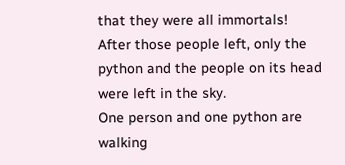that they were all immortals!
After those people left, only the python and the people on its head were left in the sky.
One person and one python are walking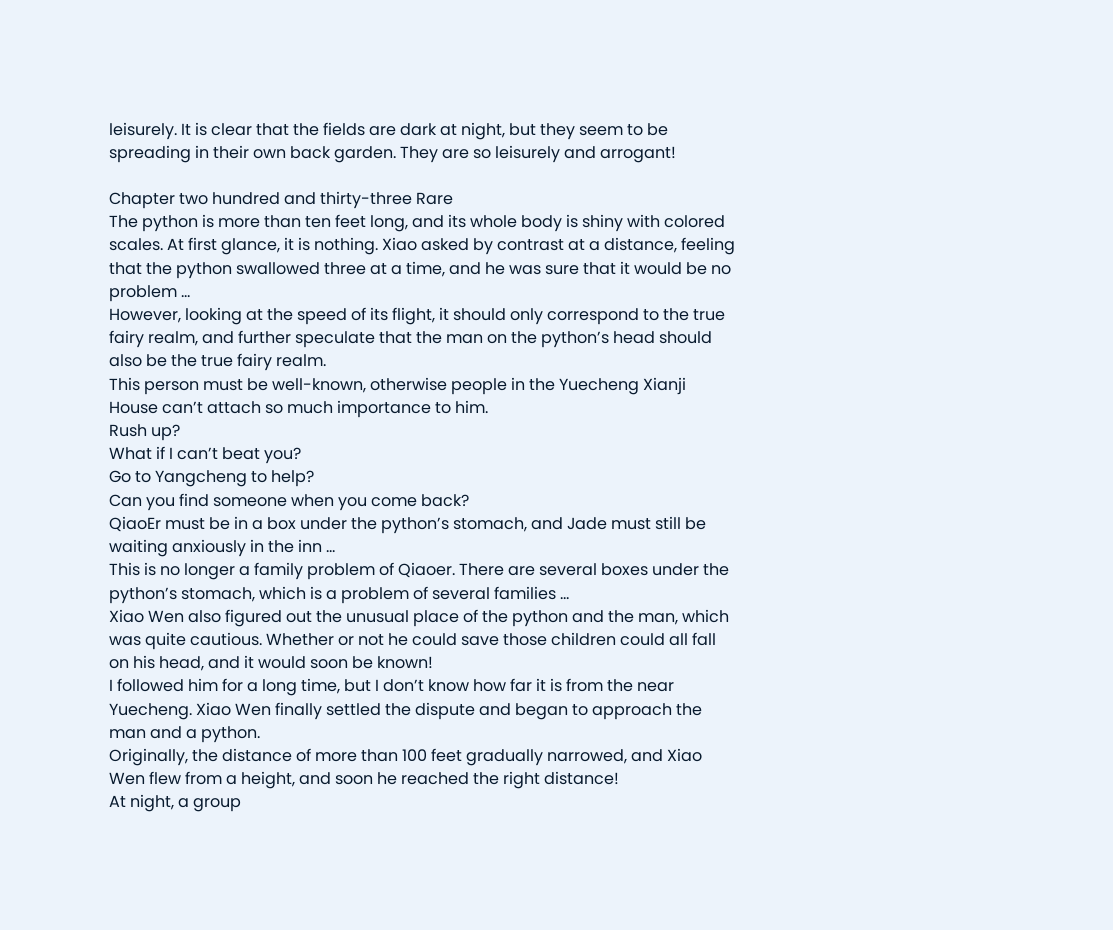leisurely. It is clear that the fields are dark at night, but they seem to be spreading in their own back garden. They are so leisurely and arrogant!

Chapter two hundred and thirty-three Rare
The python is more than ten feet long, and its whole body is shiny with colored scales. At first glance, it is nothing. Xiao asked by contrast at a distance, feeling that the python swallowed three at a time, and he was sure that it would be no problem …
However, looking at the speed of its flight, it should only correspond to the true fairy realm, and further speculate that the man on the python’s head should also be the true fairy realm.
This person must be well-known, otherwise people in the Yuecheng Xianji House can’t attach so much importance to him.
Rush up?
What if I can’t beat you?
Go to Yangcheng to help?
Can you find someone when you come back?
QiaoEr must be in a box under the python’s stomach, and Jade must still be waiting anxiously in the inn …
This is no longer a family problem of Qiaoer. There are several boxes under the python’s stomach, which is a problem of several families …
Xiao Wen also figured out the unusual place of the python and the man, which was quite cautious. Whether or not he could save those children could all fall on his head, and it would soon be known!
I followed him for a long time, but I don’t know how far it is from the near Yuecheng. Xiao Wen finally settled the dispute and began to approach the man and a python.
Originally, the distance of more than 100 feet gradually narrowed, and Xiao Wen flew from a height, and soon he reached the right distance!
At night, a group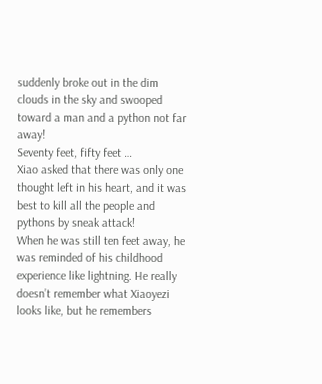suddenly broke out in the dim clouds in the sky and swooped toward a man and a python not far away!
Seventy feet, fifty feet …
Xiao asked that there was only one thought left in his heart, and it was best to kill all the people and pythons by sneak attack!
When he was still ten feet away, he was reminded of his childhood experience like lightning. He really doesn’t remember what Xiaoyezi looks like, but he remembers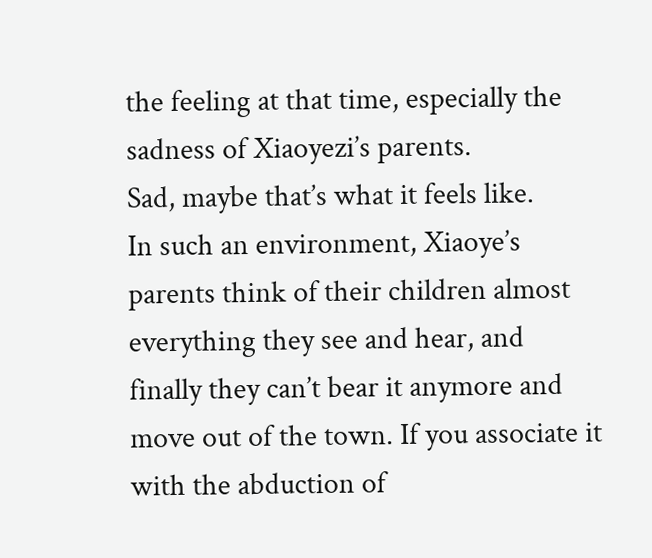the feeling at that time, especially the sadness of Xiaoyezi’s parents.
Sad, maybe that’s what it feels like.
In such an environment, Xiaoye’s parents think of their children almost everything they see and hear, and finally they can’t bear it anymore and move out of the town. If you associate it with the abduction of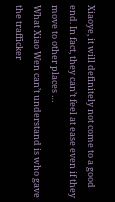Xiaoye, it will definitely not come to a good end. In fact, they can’t feel at ease even if they move to other places …
What Xiao Wen can’t understand is who gave the trafficker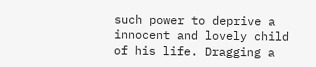such power to deprive a innocent and lovely child of his life. Dragging a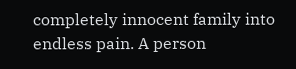completely innocent family into endless pain. A person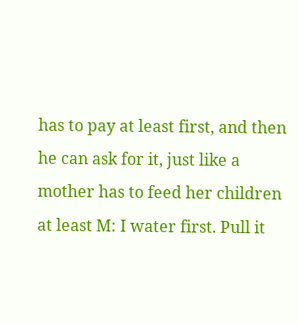has to pay at least first, and then he can ask for it, just like a mother has to feed her children at least M: I water first. Pull it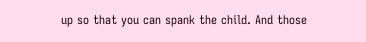up so that you can spank the child. And those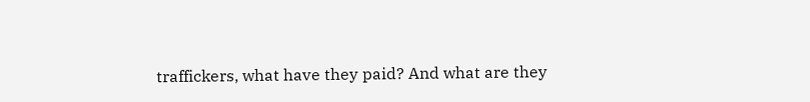traffickers, what have they paid? And what are they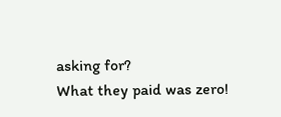asking for?
What they paid was zero!